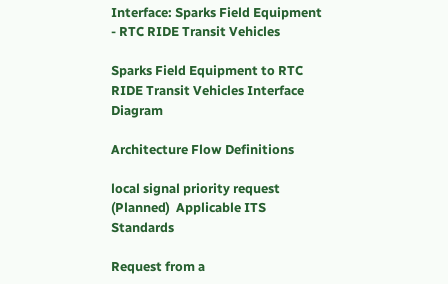Interface: Sparks Field Equipment - RTC RIDE Transit Vehicles

Sparks Field Equipment to RTC RIDE Transit Vehicles Interface Diagram

Architecture Flow Definitions

local signal priority request  (Planned)  Applicable ITS Standards

Request from a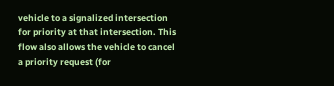vehicle to a signalized intersection for priority at that intersection. This flow also allows the vehicle to cancel a priority request (for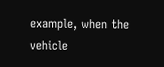example, when the vehicle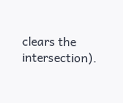clears the intersection).